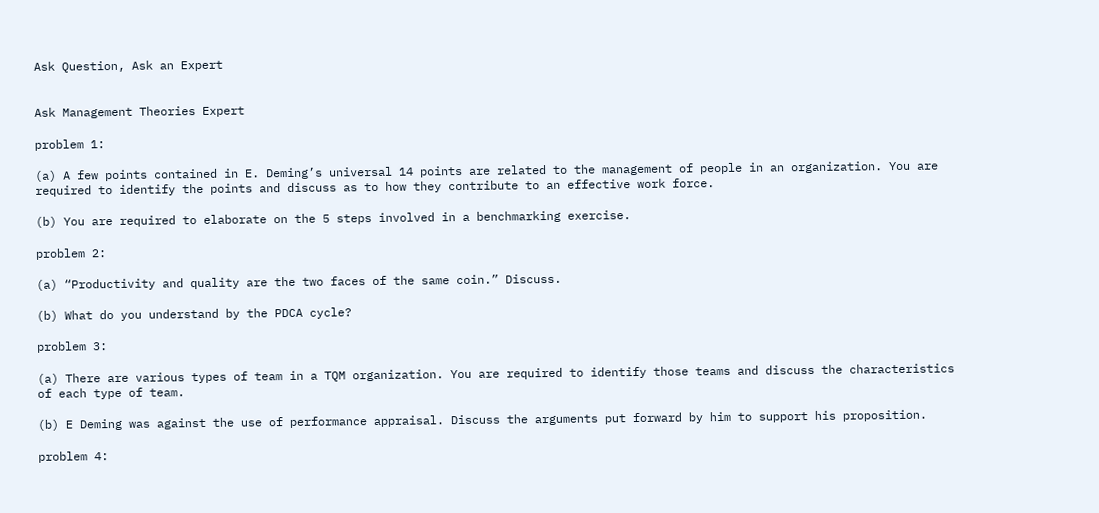Ask Question, Ask an Expert


Ask Management Theories Expert

problem 1:

(a) A few points contained in E. Deming’s universal 14 points are related to the management of people in an organization. You are required to identify the points and discuss as to how they contribute to an effective work force.

(b) You are required to elaborate on the 5 steps involved in a benchmarking exercise.

problem 2:

(a) “Productivity and quality are the two faces of the same coin.” Discuss.

(b) What do you understand by the PDCA cycle?

problem 3:

(a) There are various types of team in a TQM organization. You are required to identify those teams and discuss the characteristics of each type of team.

(b) E Deming was against the use of performance appraisal. Discuss the arguments put forward by him to support his proposition.

problem 4: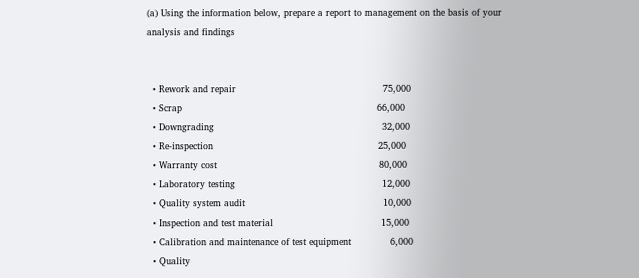(a) Using the information below, prepare a report to management on the basis of your analysis and findings


  • Rework and repair                                                 75,000
  • Scrap                                                                 66,000
  • Downgrading                                                        32,000
  • Re-inspection                                                       25,000
  • Warranty cost                                                      80,000
  • Laboratory testing                                                 12,000
  • Quality system audit                                              10,000
  • Inspection and test material                                    15,000
  • Calibration and maintenance of test equipment             6,000
  • Quality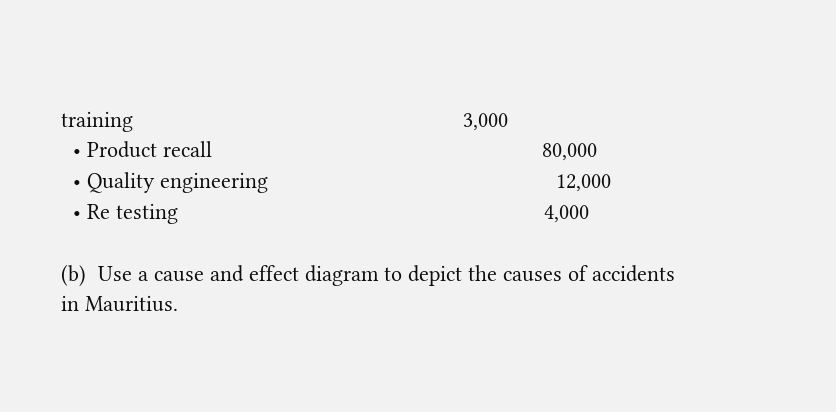training                                                       3,000
  • Product recall                                                       80,000
  • Quality engineering                                                12,000
  • Re testing                                                             4,000

(b)  Use a cause and effect diagram to depict the causes of accidents in Mauritius.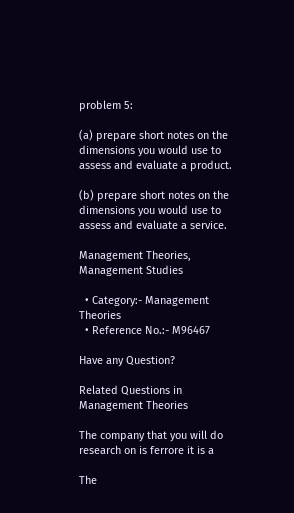problem 5:

(a) prepare short notes on the dimensions you would use to assess and evaluate a product.

(b) prepare short notes on the dimensions you would use to assess and evaluate a service.

Management Theories, Management Studies

  • Category:- Management Theories
  • Reference No.:- M96467

Have any Question?

Related Questions in Management Theories

The company that you will do research on is ferrore it is a

The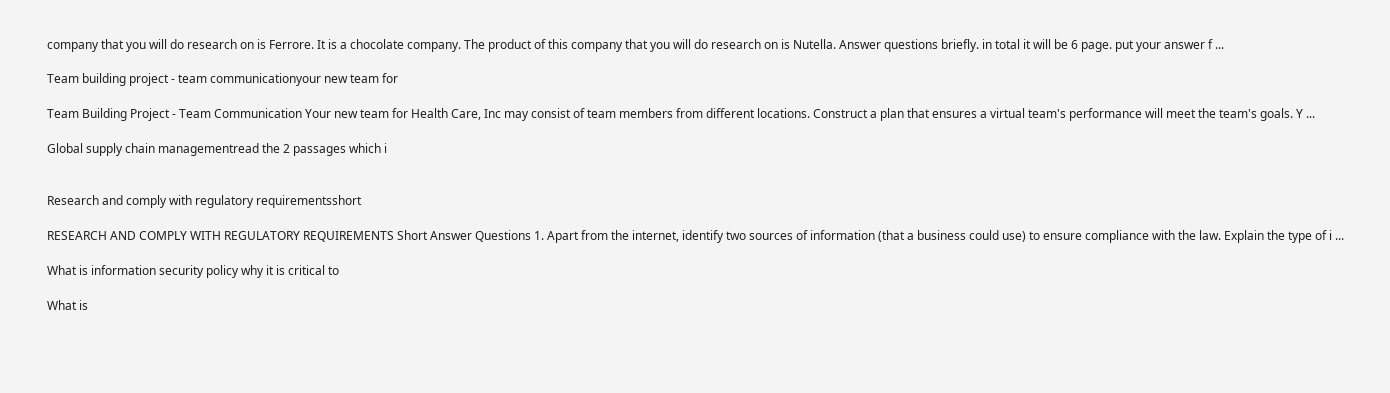company that you will do research on is Ferrore. It is a chocolate company. The product of this company that you will do research on is Nutella. Answer questions briefly. in total it will be 6 page. put your answer f ...

Team building project - team communicationyour new team for

Team Building Project - Team Communication Your new team for Health Care, Inc may consist of team members from different locations. Construct a plan that ensures a virtual team's performance will meet the team's goals. Y ...

Global supply chain managementread the 2 passages which i


Research and comply with regulatory requirementsshort

RESEARCH AND COMPLY WITH REGULATORY REQUIREMENTS Short Answer Questions 1. Apart from the internet, identify two sources of information (that a business could use) to ensure compliance with the law. Explain the type of i ...

What is information security policy why it is critical to

What is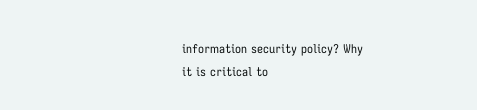information security policy? Why it is critical to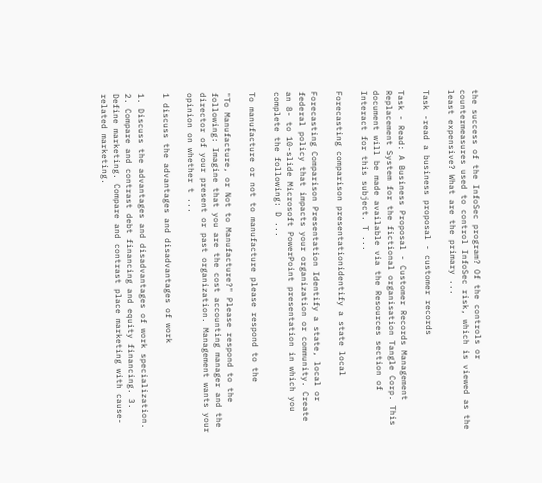the success of the InfoSec program? Of the controls or countermeasures used to control InfoSec risk, which is viewed as the least expensive? What are the primary ...

Task -read a business proposal - customer records

Task - Read: A Business Proposal - Customer Records Management Replacement System for the fictional organisation Tangle Corp. This document will be made available via the Resources section of Interact for this subject. T ...

Forecasting comparison presentationidentify a state local

Forecasting Comparison Presentation Identify a state, local or federal policy that impacts your organization or community. Create an 8- to 10-slide Microsoft PowerPoint presentation in which you complete the following: D ...

To manufacture or not to manufacture please respond to the

"To Manufacture, or Not to Manufacture?" Please respond to the following: Imagine that you are the cost accounting manager and the director of your present or past organization. Management wants your opinion on whether t ...

1 discuss the advantages and disadvantages of work

1. Discuss the advantages and disadvantages of work specialization. 2. Compare and contrast debt financing and equity financing. 3. Define marketing. Compare and contrast place marketing with cause-related marketing.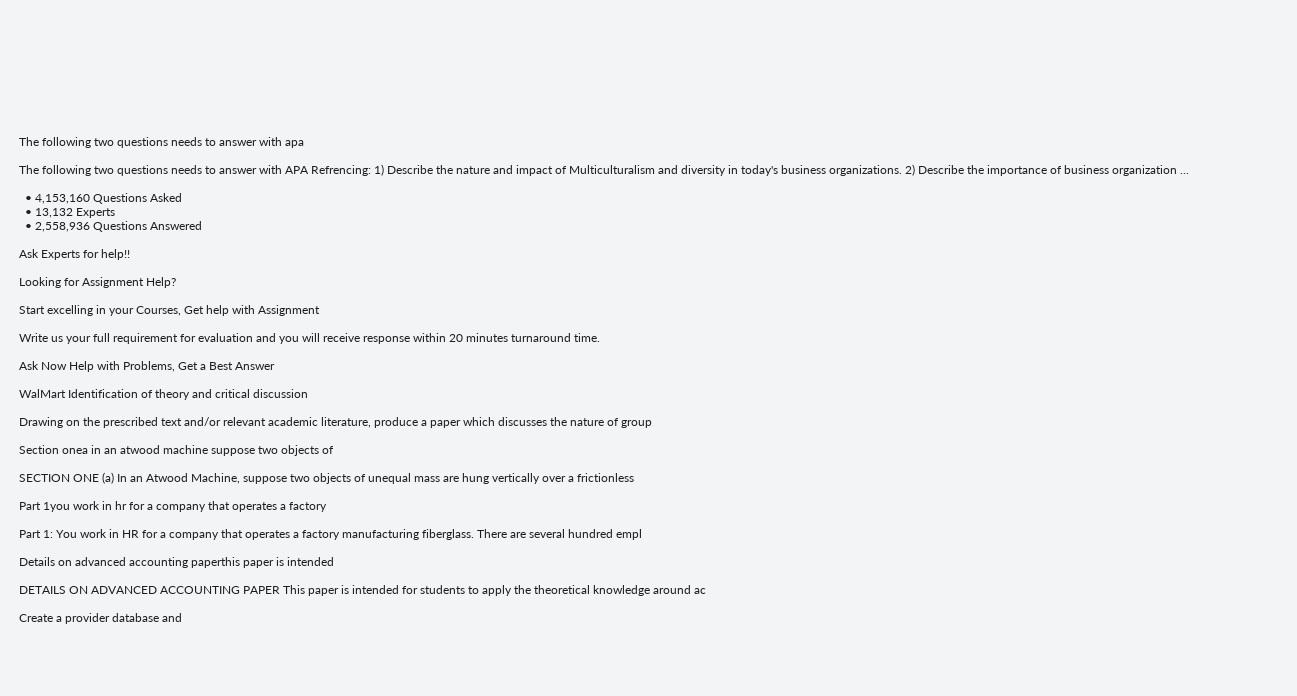The following two questions needs to answer with apa

The following two questions needs to answer with APA Refrencing: 1) Describe the nature and impact of Multiculturalism and diversity in today's business organizations. 2) Describe the importance of business organization ...

  • 4,153,160 Questions Asked
  • 13,132 Experts
  • 2,558,936 Questions Answered

Ask Experts for help!!

Looking for Assignment Help?

Start excelling in your Courses, Get help with Assignment

Write us your full requirement for evaluation and you will receive response within 20 minutes turnaround time.

Ask Now Help with Problems, Get a Best Answer

WalMart Identification of theory and critical discussion

Drawing on the prescribed text and/or relevant academic literature, produce a paper which discusses the nature of group

Section onea in an atwood machine suppose two objects of

SECTION ONE (a) In an Atwood Machine, suppose two objects of unequal mass are hung vertically over a frictionless

Part 1you work in hr for a company that operates a factory

Part 1: You work in HR for a company that operates a factory manufacturing fiberglass. There are several hundred empl

Details on advanced accounting paperthis paper is intended

DETAILS ON ADVANCED ACCOUNTING PAPER This paper is intended for students to apply the theoretical knowledge around ac

Create a provider database and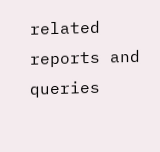related reports and queries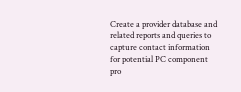Create a provider database and related reports and queries to capture contact information for potential PC component pro